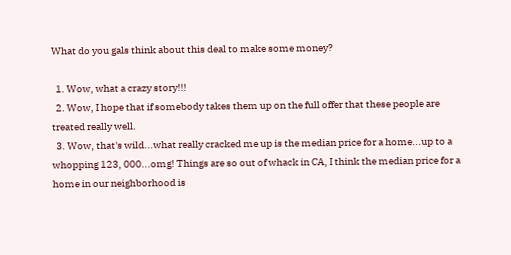What do you gals think about this deal to make some money?

  1. Wow, what a crazy story!!!
  2. Wow, I hope that if somebody takes them up on the full offer that these people are treated really well.
  3. Wow, that's wild...what really cracked me up is the median price for a home...up to a whopping 123, 000...omg! Things are so out of whack in CA, I think the median price for a home in our neighborhood is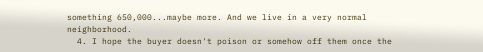something 650,000...maybe more. And we live in a very normal neighborhood.
  4. I hope the buyer doesn't poison or somehow off them once the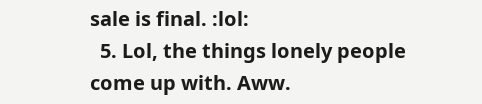sale is final. :lol:
  5. Lol, the things lonely people come up with. Aww.